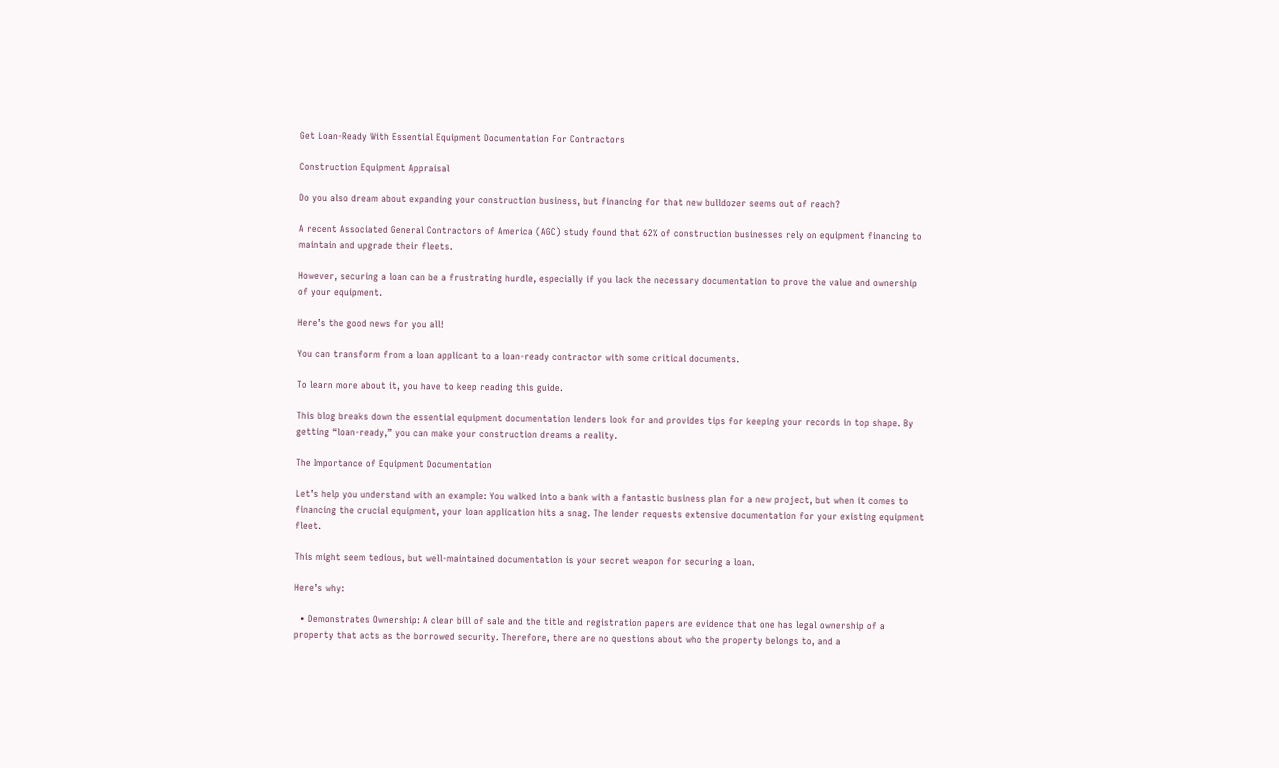Get Loan-Ready With Essential Equipment Documentation For Contractors

Construction Equipment Appraisal

Do you also dream about expanding your construction business, but financing for that new bulldozer seems out of reach?

A recent Associated General Contractors of America (AGC) study found that 62% of construction businesses rely on equipment financing to maintain and upgrade their fleets.

However, securing a loan can be a frustrating hurdle, especially if you lack the necessary documentation to prove the value and ownership of your equipment.

Here’s the good news for you all!

You can transform from a loan applicant to a loan-ready contractor with some critical documents.

To learn more about it, you have to keep reading this guide.

This blog breaks down the essential equipment documentation lenders look for and provides tips for keeping your records in top shape. By getting “loan-ready,” you can make your construction dreams a reality.

The Importance of Equipment Documentation

Let’s help you understand with an example: You walked into a bank with a fantastic business plan for a new project, but when it comes to financing the crucial equipment, your loan application hits a snag. The lender requests extensive documentation for your existing equipment fleet.

This might seem tedious, but well-maintained documentation is your secret weapon for securing a loan.

Here’s why:

  • Demonstrates Ownership: A clear bill of sale and the title and registration papers are evidence that one has legal ownership of a property that acts as the borrowed security. Therefore, there are no questions about who the property belongs to, and a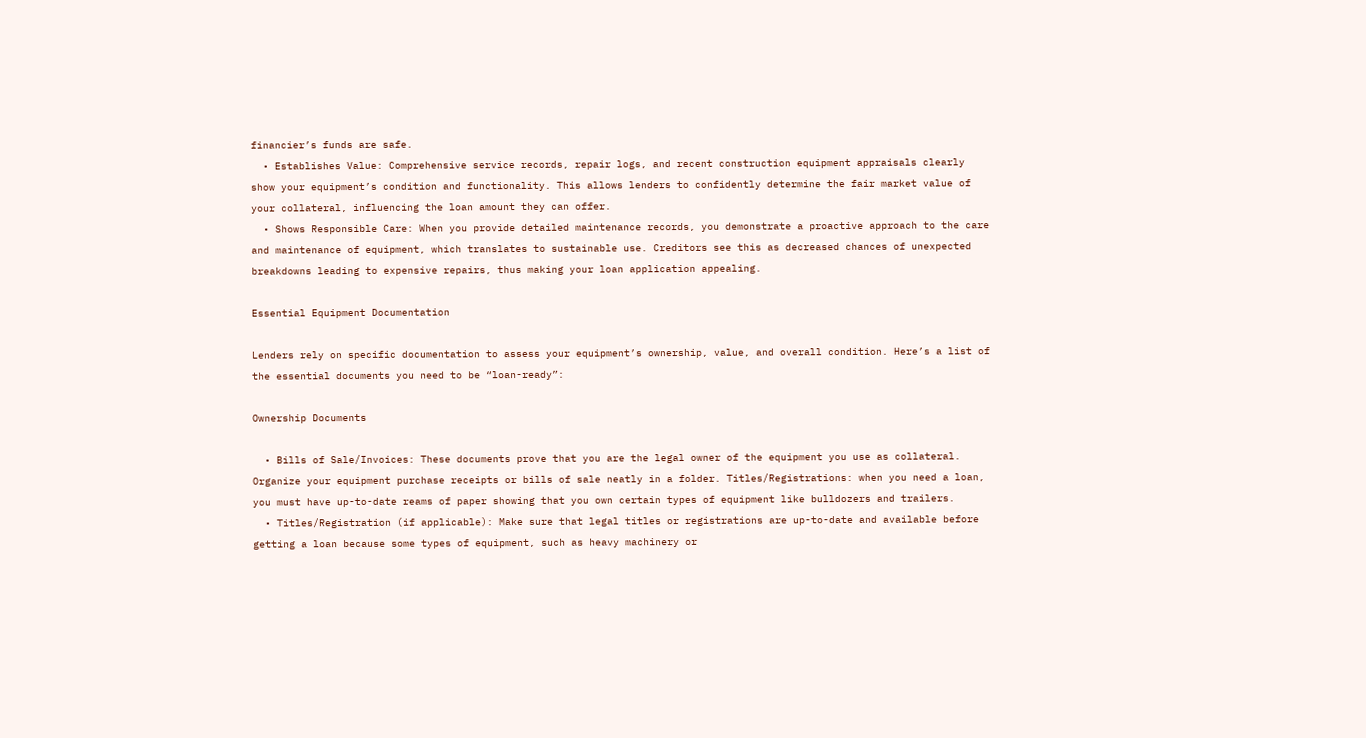financier’s funds are safe.
  • Establishes Value: Comprehensive service records, repair logs, and recent construction equipment appraisals clearly show your equipment’s condition and functionality. This allows lenders to confidently determine the fair market value of your collateral, influencing the loan amount they can offer.
  • Shows Responsible Care: When you provide detailed maintenance records, you demonstrate a proactive approach to the care and maintenance of equipment, which translates to sustainable use. Creditors see this as decreased chances of unexpected breakdowns leading to expensive repairs, thus making your loan application appealing.

Essential Equipment Documentation

Lenders rely on specific documentation to assess your equipment’s ownership, value, and overall condition. Here’s a list of the essential documents you need to be “loan-ready”:

Ownership Documents

  • Bills of Sale/Invoices: These documents prove that you are the legal owner of the equipment you use as collateral. Organize your equipment purchase receipts or bills of sale neatly in a folder. Titles/Registrations: when you need a loan, you must have up-to-date reams of paper showing that you own certain types of equipment like bulldozers and trailers.
  • Titles/Registration (if applicable): Make sure that legal titles or registrations are up-to-date and available before getting a loan because some types of equipment, such as heavy machinery or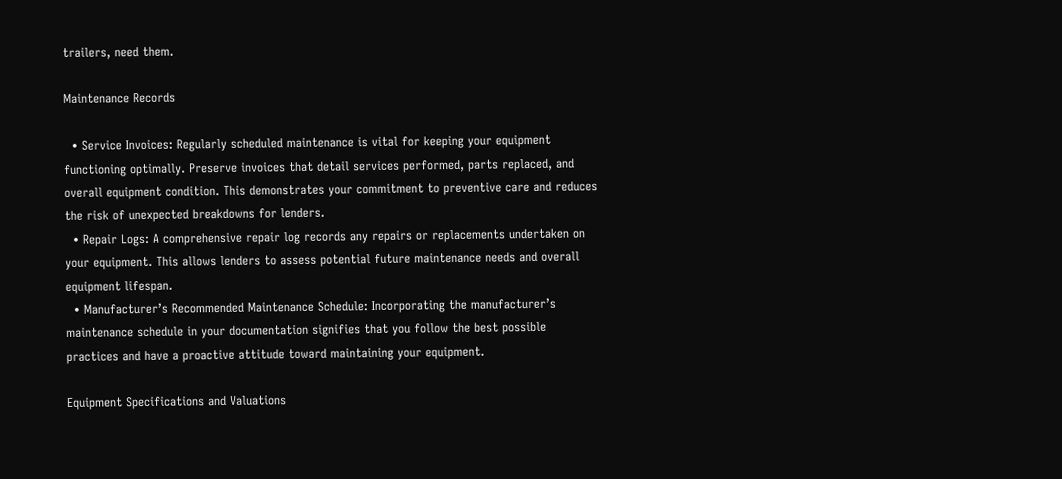trailers, need them.

Maintenance Records

  • Service Invoices: Regularly scheduled maintenance is vital for keeping your equipment functioning optimally. Preserve invoices that detail services performed, parts replaced, and overall equipment condition. This demonstrates your commitment to preventive care and reduces the risk of unexpected breakdowns for lenders.
  • Repair Logs: A comprehensive repair log records any repairs or replacements undertaken on your equipment. This allows lenders to assess potential future maintenance needs and overall equipment lifespan.
  • Manufacturer’s Recommended Maintenance Schedule: Incorporating the manufacturer’s maintenance schedule in your documentation signifies that you follow the best possible practices and have a proactive attitude toward maintaining your equipment.

Equipment Specifications and Valuations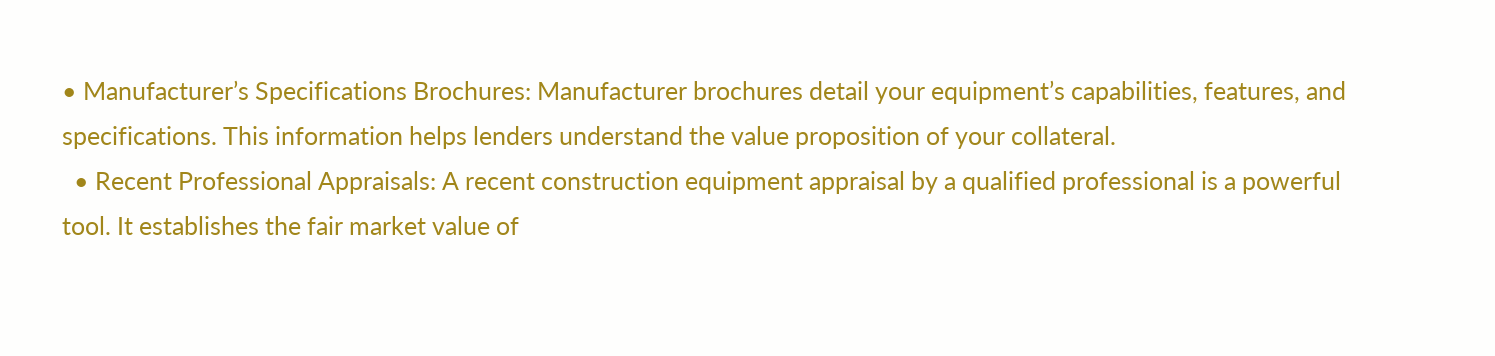• Manufacturer’s Specifications Brochures: Manufacturer brochures detail your equipment’s capabilities, features, and specifications. This information helps lenders understand the value proposition of your collateral.
  • Recent Professional Appraisals: A recent construction equipment appraisal by a qualified professional is a powerful tool. It establishes the fair market value of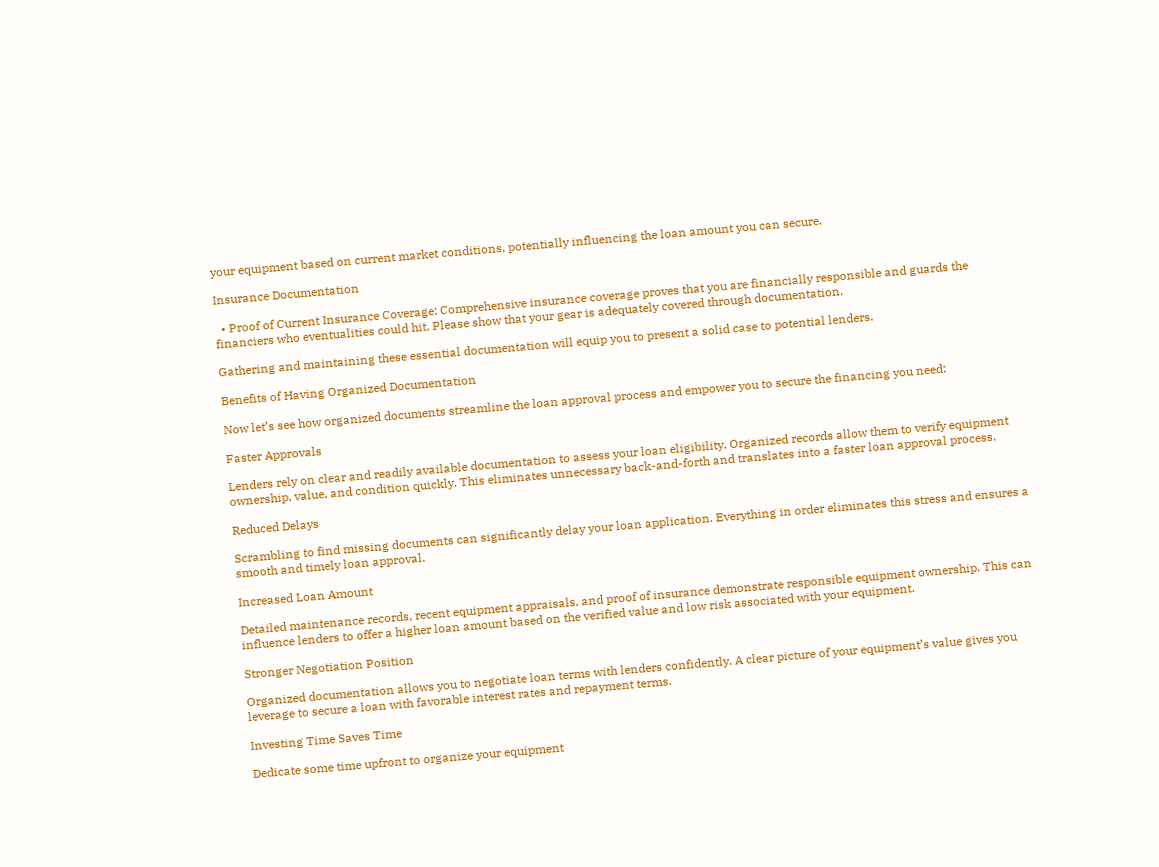your equipment based on current market conditions, potentially influencing the loan amount you can secure.

Insurance Documentation

  • Proof of Current Insurance Coverage: Comprehensive insurance coverage proves that you are financially responsible and guards the financiers who eventualities could hit. Please show that your gear is adequately covered through documentation.

Gathering and maintaining these essential documentation will equip you to present a solid case to potential lenders.

Benefits of Having Organized Documentation

Now let’s see how organized documents streamline the loan approval process and empower you to secure the financing you need:

Faster Approvals

Lenders rely on clear and readily available documentation to assess your loan eligibility. Organized records allow them to verify equipment ownership, value, and condition quickly. This eliminates unnecessary back-and-forth and translates into a faster loan approval process.

Reduced Delays

Scrambling to find missing documents can significantly delay your loan application. Everything in order eliminates this stress and ensures a smooth and timely loan approval.

Increased Loan Amount

Detailed maintenance records, recent equipment appraisals, and proof of insurance demonstrate responsible equipment ownership. This can influence lenders to offer a higher loan amount based on the verified value and low risk associated with your equipment.

Stronger Negotiation Position

Organized documentation allows you to negotiate loan terms with lenders confidently. A clear picture of your equipment’s value gives you leverage to secure a loan with favorable interest rates and repayment terms.

Investing Time Saves Time

Dedicate some time upfront to organize your equipment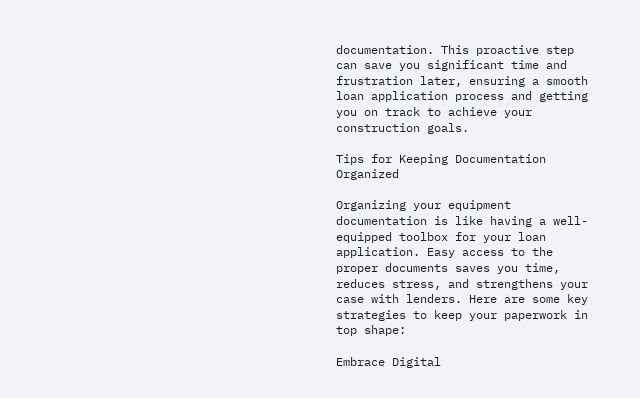documentation. This proactive step can save you significant time and frustration later, ensuring a smooth loan application process and getting you on track to achieve your construction goals.

Tips for Keeping Documentation Organized

Organizing your equipment documentation is like having a well-equipped toolbox for your loan application. Easy access to the proper documents saves you time, reduces stress, and strengthens your case with lenders. Here are some key strategies to keep your paperwork in top shape:

Embrace Digital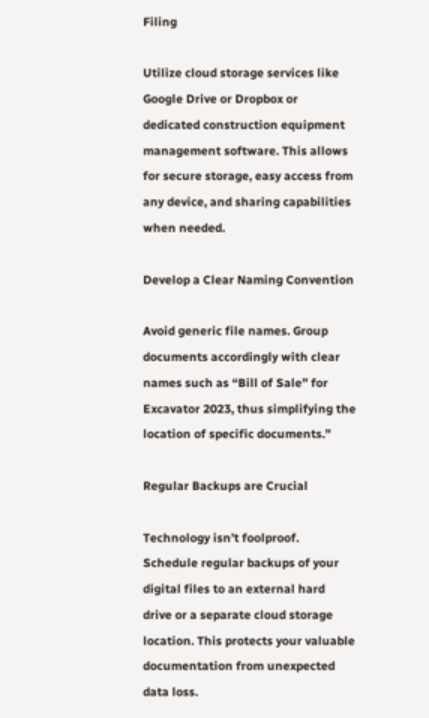Filing

Utilize cloud storage services like Google Drive or Dropbox or dedicated construction equipment management software. This allows for secure storage, easy access from any device, and sharing capabilities when needed.

Develop a Clear Naming Convention

Avoid generic file names. Group documents accordingly with clear names such as “Bill of Sale” for Excavator 2023, thus simplifying the location of specific documents.”

Regular Backups are Crucial

Technology isn’t foolproof. Schedule regular backups of your digital files to an external hard drive or a separate cloud storage location. This protects your valuable documentation from unexpected data loss.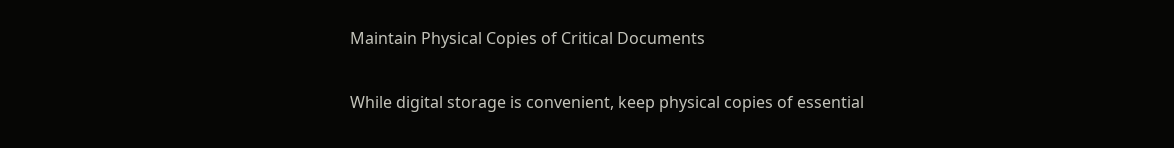Maintain Physical Copies of Critical Documents

While digital storage is convenient, keep physical copies of essential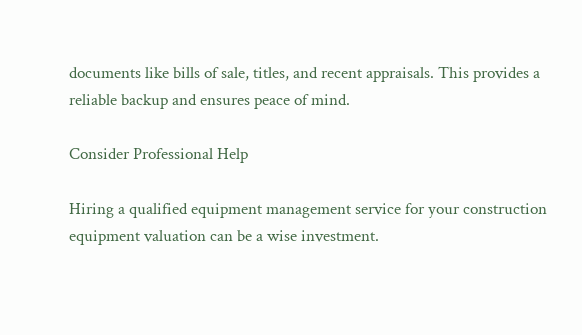documents like bills of sale, titles, and recent appraisals. This provides a reliable backup and ensures peace of mind.

Consider Professional Help

Hiring a qualified equipment management service for your construction equipment valuation can be a wise investment.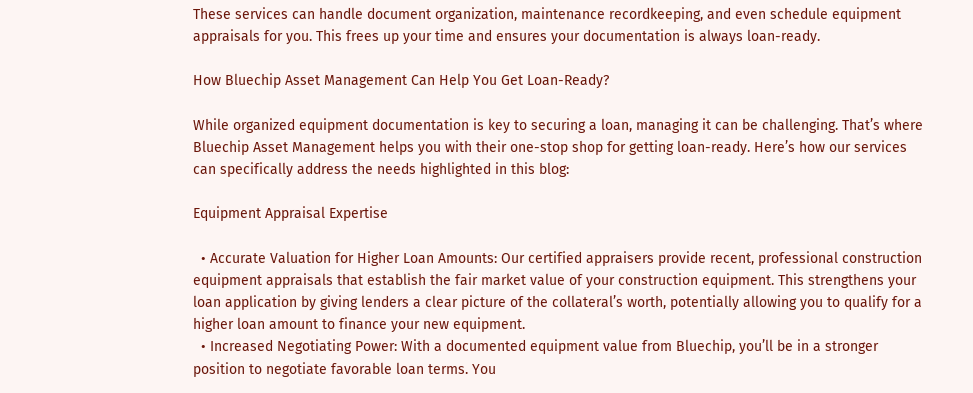These services can handle document organization, maintenance recordkeeping, and even schedule equipment appraisals for you. This frees up your time and ensures your documentation is always loan-ready.

How Bluechip Asset Management Can Help You Get Loan-Ready?

While organized equipment documentation is key to securing a loan, managing it can be challenging. That’s where Bluechip Asset Management helps you with their one-stop shop for getting loan-ready. Here’s how our services can specifically address the needs highlighted in this blog:

Equipment Appraisal Expertise

  • Accurate Valuation for Higher Loan Amounts: Our certified appraisers provide recent, professional construction equipment appraisals that establish the fair market value of your construction equipment. This strengthens your loan application by giving lenders a clear picture of the collateral’s worth, potentially allowing you to qualify for a higher loan amount to finance your new equipment.
  • Increased Negotiating Power: With a documented equipment value from Bluechip, you’ll be in a stronger position to negotiate favorable loan terms. You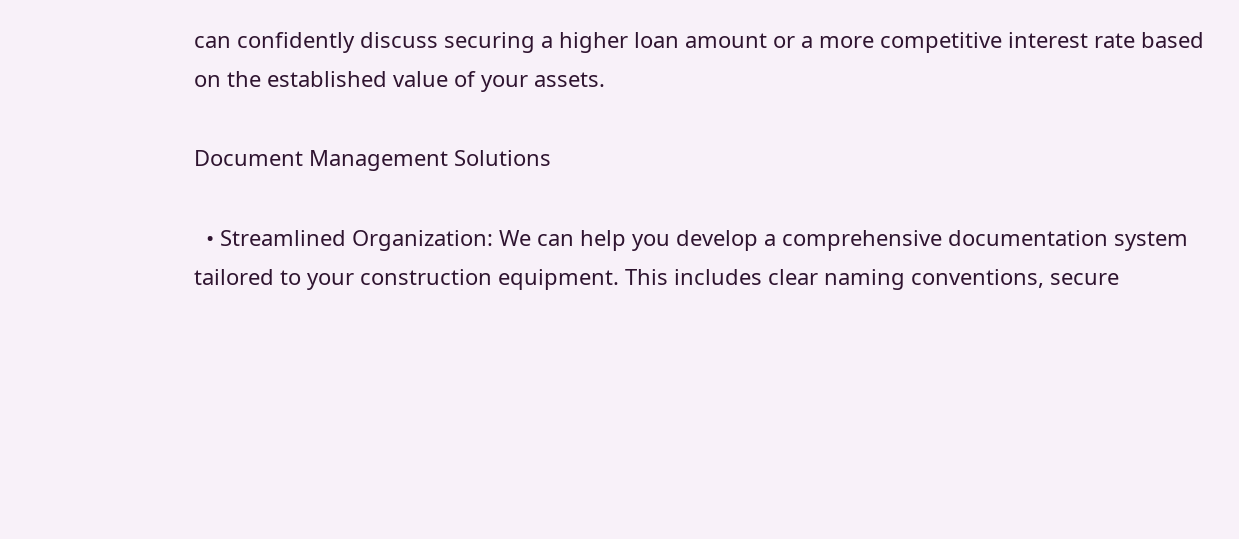can confidently discuss securing a higher loan amount or a more competitive interest rate based on the established value of your assets.

Document Management Solutions

  • Streamlined Organization: We can help you develop a comprehensive documentation system tailored to your construction equipment. This includes clear naming conventions, secure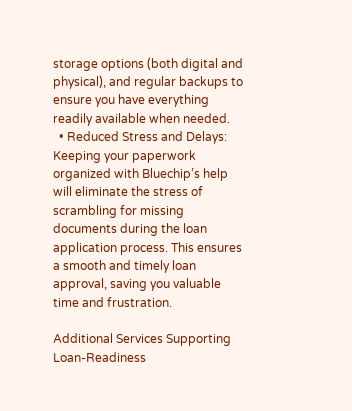storage options (both digital and physical), and regular backups to ensure you have everything readily available when needed.
  • Reduced Stress and Delays: Keeping your paperwork organized with Bluechip’s help will eliminate the stress of scrambling for missing documents during the loan application process. This ensures a smooth and timely loan approval, saving you valuable time and frustration.

Additional Services Supporting Loan-Readiness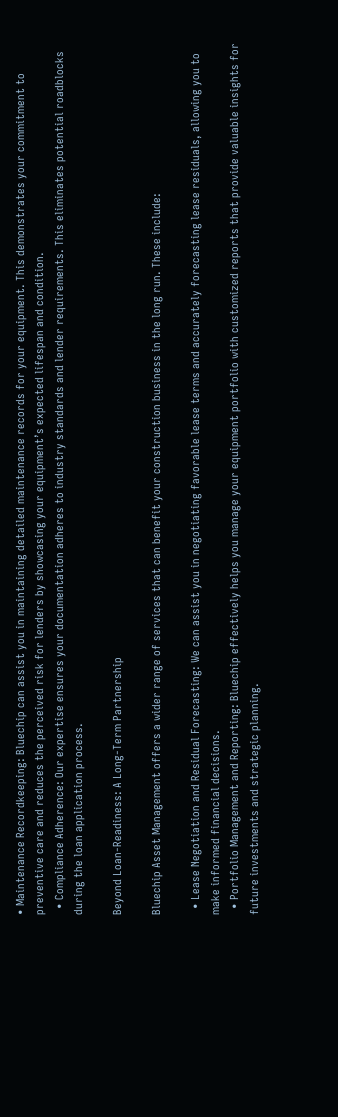• Maintenance Recordkeeping: Bluechip can assist you in maintaining detailed maintenance records for your equipment. This demonstrates your commitment to preventive care and reduces the perceived risk for lenders by showcasing your equipment’s expected lifespan and condition.
  • Compliance Adherence: Our expertise ensures your documentation adheres to industry standards and lender requirements. This eliminates potential roadblocks during the loan application process.

Beyond Loan-Readiness: A Long-Term Partnership

Bluechip Asset Management offers a wider range of services that can benefit your construction business in the long run. These include:

  • Lease Negotiation and Residual Forecasting: We can assist you in negotiating favorable lease terms and accurately forecasting lease residuals, allowing you to make informed financial decisions.
  • Portfolio Management and Reporting: Bluechip effectively helps you manage your equipment portfolio with customized reports that provide valuable insights for future investments and strategic planning.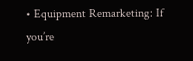• Equipment Remarketing: If you’re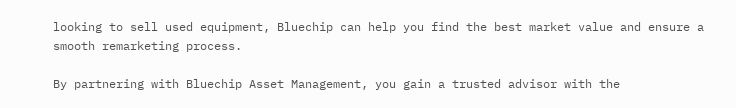looking to sell used equipment, Bluechip can help you find the best market value and ensure a smooth remarketing process.

By partnering with Bluechip Asset Management, you gain a trusted advisor with the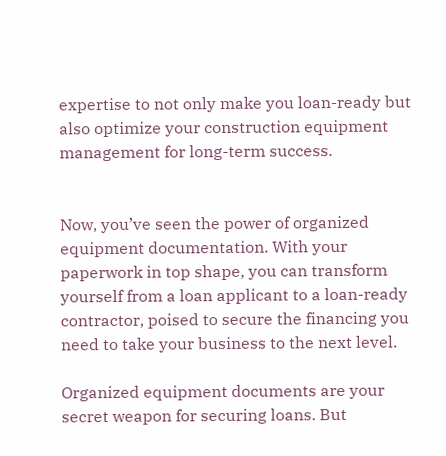expertise to not only make you loan-ready but also optimize your construction equipment management for long-term success.


Now, you’ve seen the power of organized equipment documentation. With your paperwork in top shape, you can transform yourself from a loan applicant to a loan-ready contractor, poised to secure the financing you need to take your business to the next level.

Organized equipment documents are your secret weapon for securing loans. But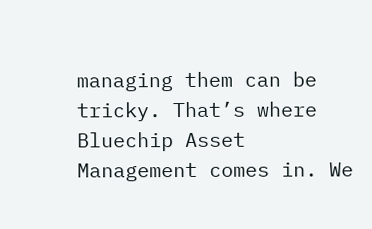managing them can be tricky. That’s where Bluechip Asset Management comes in. We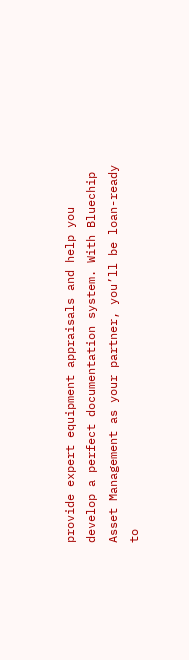provide expert equipment appraisals and help you develop a perfect documentation system. With Bluechip Asset Management as your partner, you’ll be loan-ready to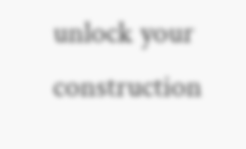unlock your construction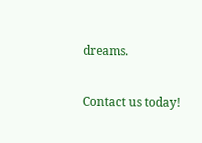dreams.

Contact us today!